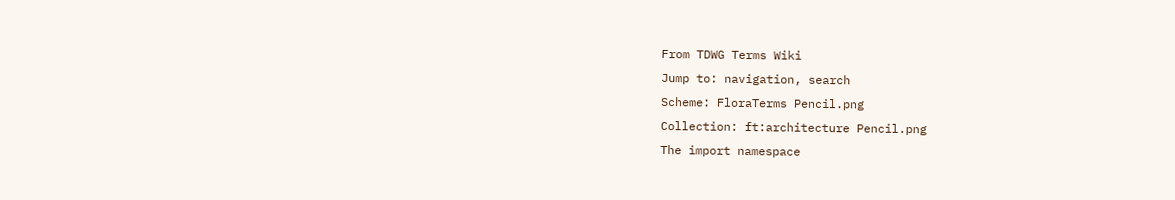From TDWG Terms Wiki
Jump to: navigation, search
Scheme: FloraTerms Pencil.png
Collection: ft:architecture Pencil.png
The import namespace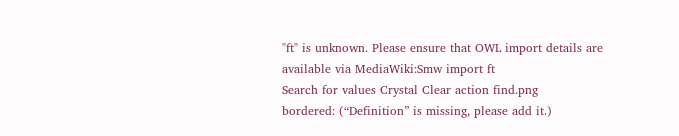"ft" is unknown. Please ensure that OWL import details are available via MediaWiki:Smw import ft
Search for values Crystal Clear action find.png
bordered: (“Definition” is missing, please add it.)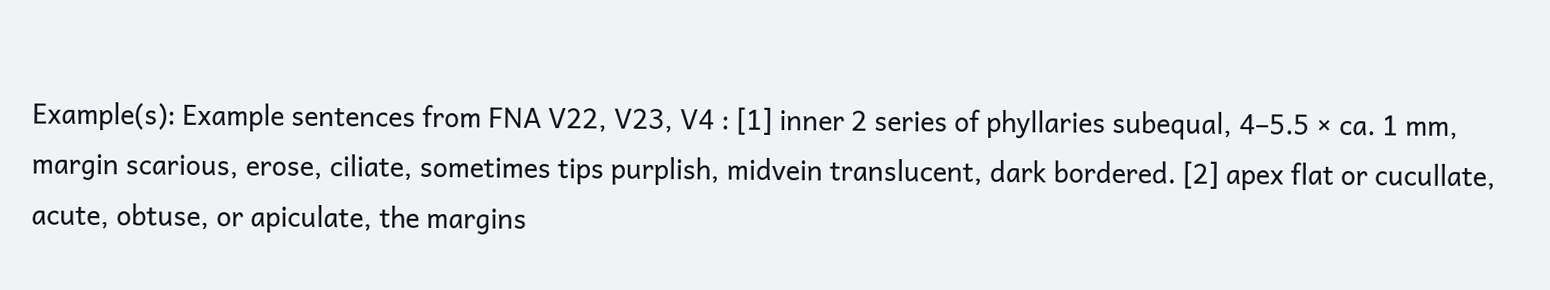Example(s): Example sentences from FNA V22, V23, V4 : [1] inner 2 series of phyllaries subequal, 4–5.5 × ca. 1 mm, margin scarious, erose, ciliate, sometimes tips purplish, midvein translucent, dark bordered. [2] apex flat or cucullate, acute, obtuse, or apiculate, the margins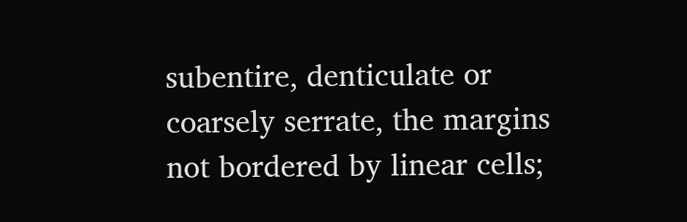subentire, denticulate or coarsely serrate, the margins not bordered by linear cells;